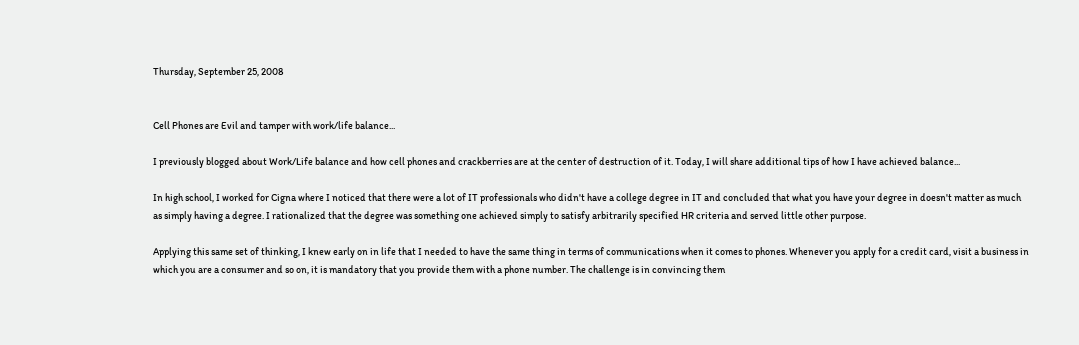Thursday, September 25, 2008


Cell Phones are Evil and tamper with work/life balance...

I previously blogged about Work/Life balance and how cell phones and crackberries are at the center of destruction of it. Today, I will share additional tips of how I have achieved balance...

In high school, I worked for Cigna where I noticed that there were a lot of IT professionals who didn't have a college degree in IT and concluded that what you have your degree in doesn't matter as much as simply having a degree. I rationalized that the degree was something one achieved simply to satisfy arbitrarily specified HR criteria and served little other purpose.

Applying this same set of thinking, I knew early on in life that I needed to have the same thing in terms of communications when it comes to phones. Whenever you apply for a credit card, visit a business in which you are a consumer and so on, it is mandatory that you provide them with a phone number. The challenge is in convincing them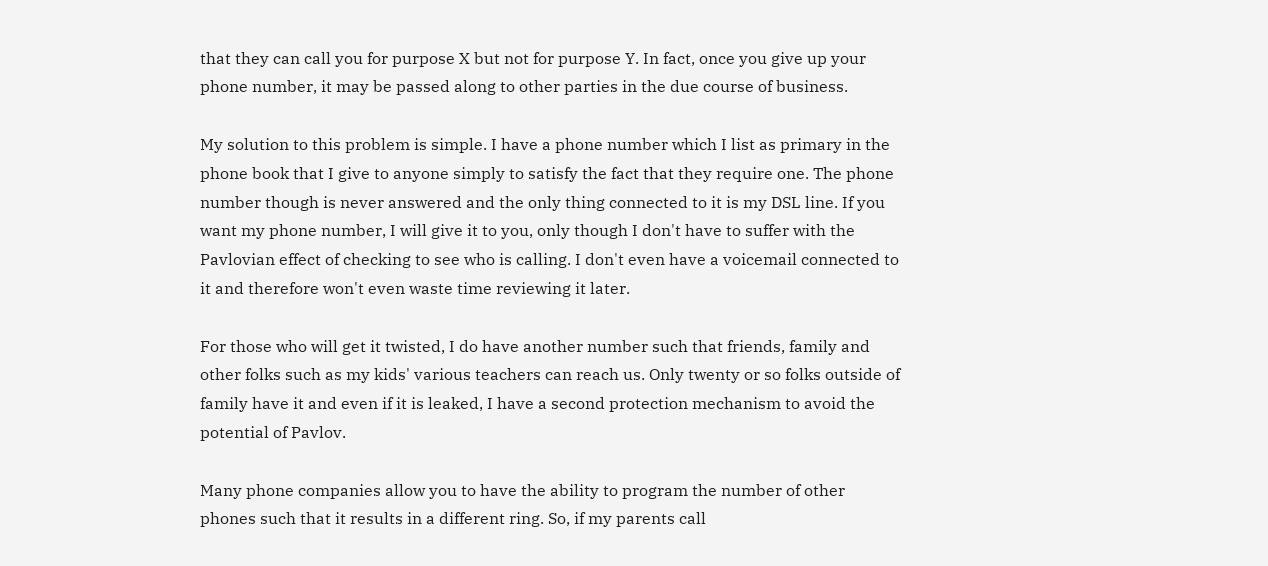that they can call you for purpose X but not for purpose Y. In fact, once you give up your phone number, it may be passed along to other parties in the due course of business.

My solution to this problem is simple. I have a phone number which I list as primary in the phone book that I give to anyone simply to satisfy the fact that they require one. The phone number though is never answered and the only thing connected to it is my DSL line. If you want my phone number, I will give it to you, only though I don't have to suffer with the Pavlovian effect of checking to see who is calling. I don't even have a voicemail connected to it and therefore won't even waste time reviewing it later.

For those who will get it twisted, I do have another number such that friends, family and other folks such as my kids' various teachers can reach us. Only twenty or so folks outside of family have it and even if it is leaked, I have a second protection mechanism to avoid the potential of Pavlov.

Many phone companies allow you to have the ability to program the number of other phones such that it results in a different ring. So, if my parents call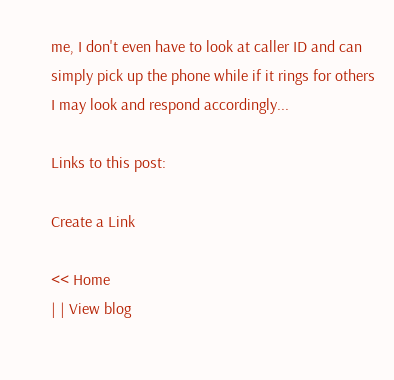me, I don't even have to look at caller ID and can simply pick up the phone while if it rings for others I may look and respond accordingly...

Links to this post:

Create a Link

<< Home
| | View blog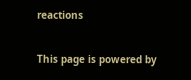reactions

This page is powered by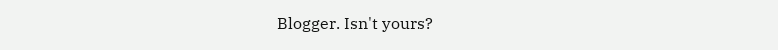Blogger. Isn't yours?